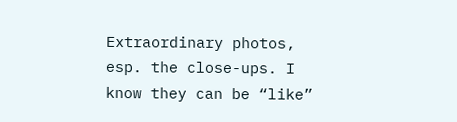Extraordinary photos, esp. the close-ups. I know they can be “like”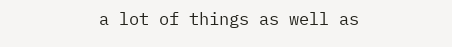a lot of things as well as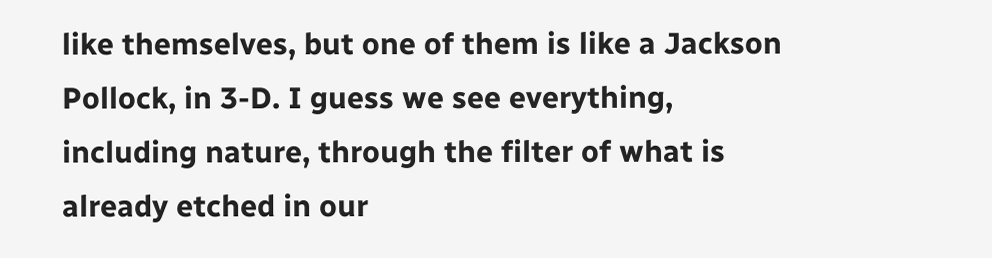like themselves, but one of them is like a Jackson Pollock, in 3-D. I guess we see everything, including nature, through the filter of what is already etched in our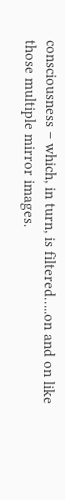consciousness – which, in turn, is filtered…..on and on like those multiple mirror images.